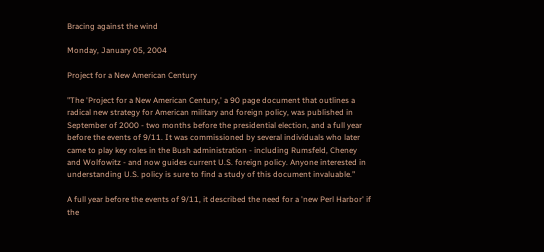Bracing against the wind

Monday, January 05, 2004

Project for a New American Century

"The 'Project for a New American Century,' a 90 page document that outlines a radical new strategy for American military and foreign policy, was published in September of 2000 - two months before the presidential election, and a full year before the events of 9/11. It was commissioned by several individuals who later came to play key roles in the Bush administration - including Rumsfeld, Cheney and Wolfowitz - and now guides current U.S. foreign policy. Anyone interested in understanding U.S. policy is sure to find a study of this document invaluable."

A full year before the events of 9/11, it described the need for a 'new Perl Harbor' if the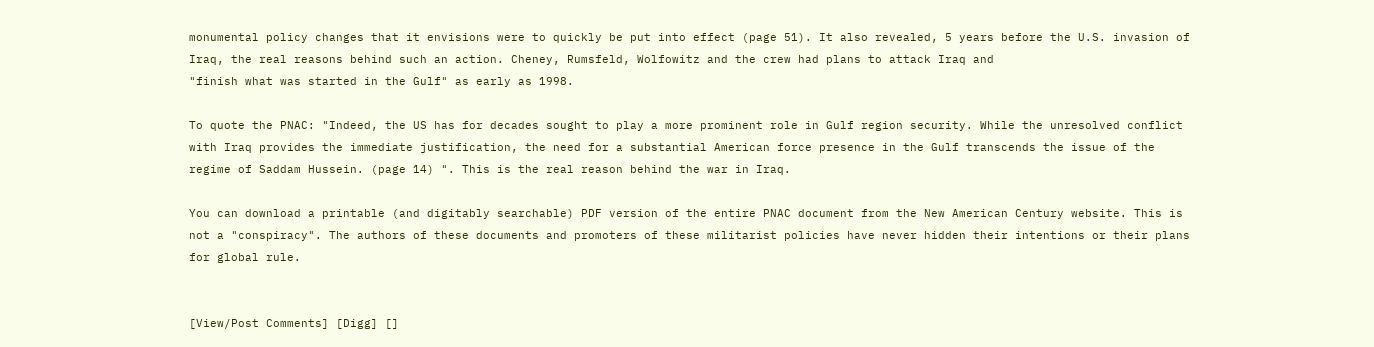monumental policy changes that it envisions were to quickly be put into effect (page 51). It also revealed, 5 years before the U.S. invasion of Iraq, the real reasons behind such an action. Cheney, Rumsfeld, Wolfowitz and the crew had plans to attack Iraq and
"finish what was started in the Gulf" as early as 1998.

To quote the PNAC: "Indeed, the US has for decades sought to play a more prominent role in Gulf region security. While the unresolved conflict with Iraq provides the immediate justification, the need for a substantial American force presence in the Gulf transcends the issue of the regime of Saddam Hussein. (page 14) ". This is the real reason behind the war in Iraq.

You can download a printable (and digitably searchable) PDF version of the entire PNAC document from the New American Century website. This is not a "conspiracy". The authors of these documents and promoters of these militarist policies have never hidden their intentions or their plans for global rule.


[View/Post Comments] [Digg] []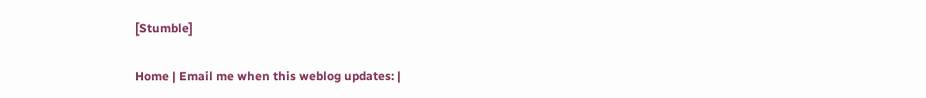[Stumble]

Home | Email me when this weblog updates: |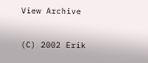View Archive

(C) 2002 Erik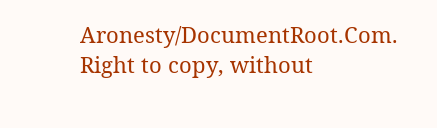Aronesty/DocumentRoot.Com. Right to copy, without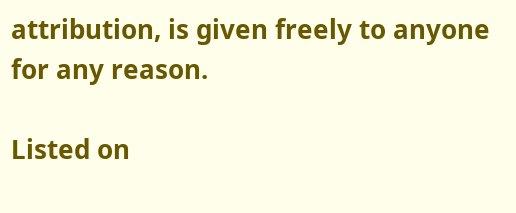attribution, is given freely to anyone for any reason.

Listed on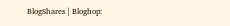BlogShares | Bloghop: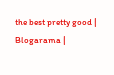the best pretty good | Blogarama |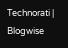Technorati | Blogwise